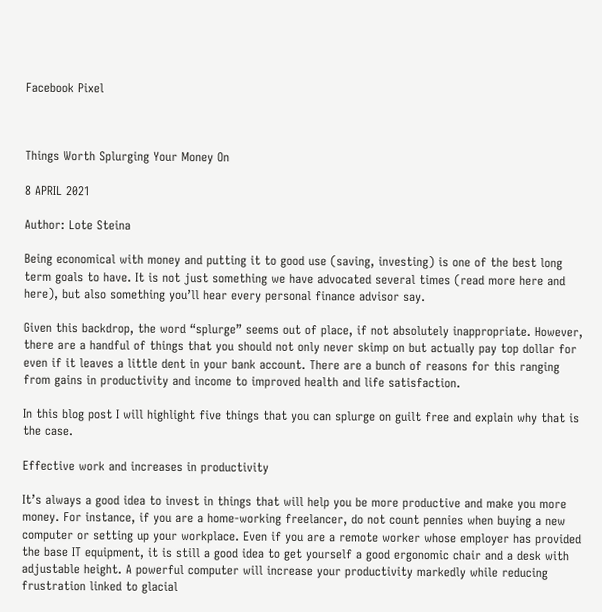Facebook Pixel



Things Worth Splurging Your Money On

8 APRIL 2021

Author: Lote Steina

Being economical with money and putting it to good use (saving, investing) is one of the best long term goals to have. It is not just something we have advocated several times (read more here and here), but also something you’ll hear every personal finance advisor say.

Given this backdrop, the word “splurge” seems out of place, if not absolutely inappropriate. However, there are a handful of things that you should not only never skimp on but actually pay top dollar for even if it leaves a little dent in your bank account. There are a bunch of reasons for this ranging from gains in productivity and income to improved health and life satisfaction.

In this blog post I will highlight five things that you can splurge on guilt free and explain why that is the case.

Effective work and increases in productivity

It’s always a good idea to invest in things that will help you be more productive and make you more money. For instance, if you are a home-working freelancer, do not count pennies when buying a new computer or setting up your workplace. Even if you are a remote worker whose employer has provided the base IT equipment, it is still a good idea to get yourself a good ergonomic chair and a desk with adjustable height. A powerful computer will increase your productivity markedly while reducing frustration linked to glacial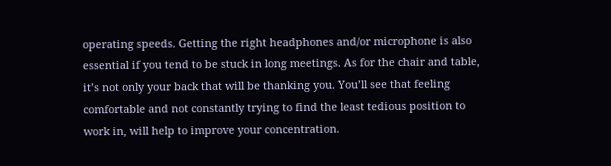operating speeds. Getting the right headphones and/or microphone is also essential if you tend to be stuck in long meetings. As for the chair and table, it’s not only your back that will be thanking you. You’ll see that feeling comfortable and not constantly trying to find the least tedious position to work in, will help to improve your concentration.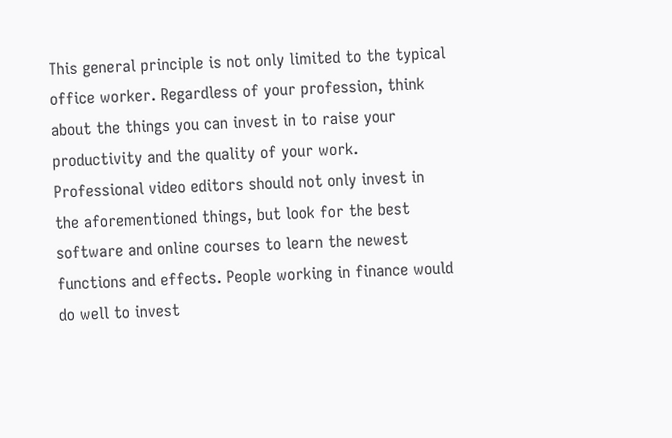This general principle is not only limited to the typical office worker. Regardless of your profession, think about the things you can invest in to raise your productivity and the quality of your work. Professional video editors should not only invest in the aforementioned things, but look for the best software and online courses to learn the newest functions and effects. People working in finance would do well to invest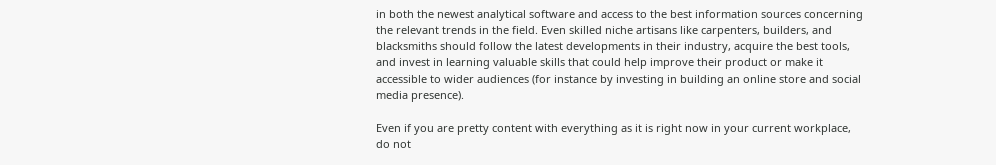in both the newest analytical software and access to the best information sources concerning the relevant trends in the field. Even skilled niche artisans like carpenters, builders, and blacksmiths should follow the latest developments in their industry, acquire the best tools, and invest in learning valuable skills that could help improve their product or make it accessible to wider audiences (for instance by investing in building an online store and social media presence).

Even if you are pretty content with everything as it is right now in your current workplace, do not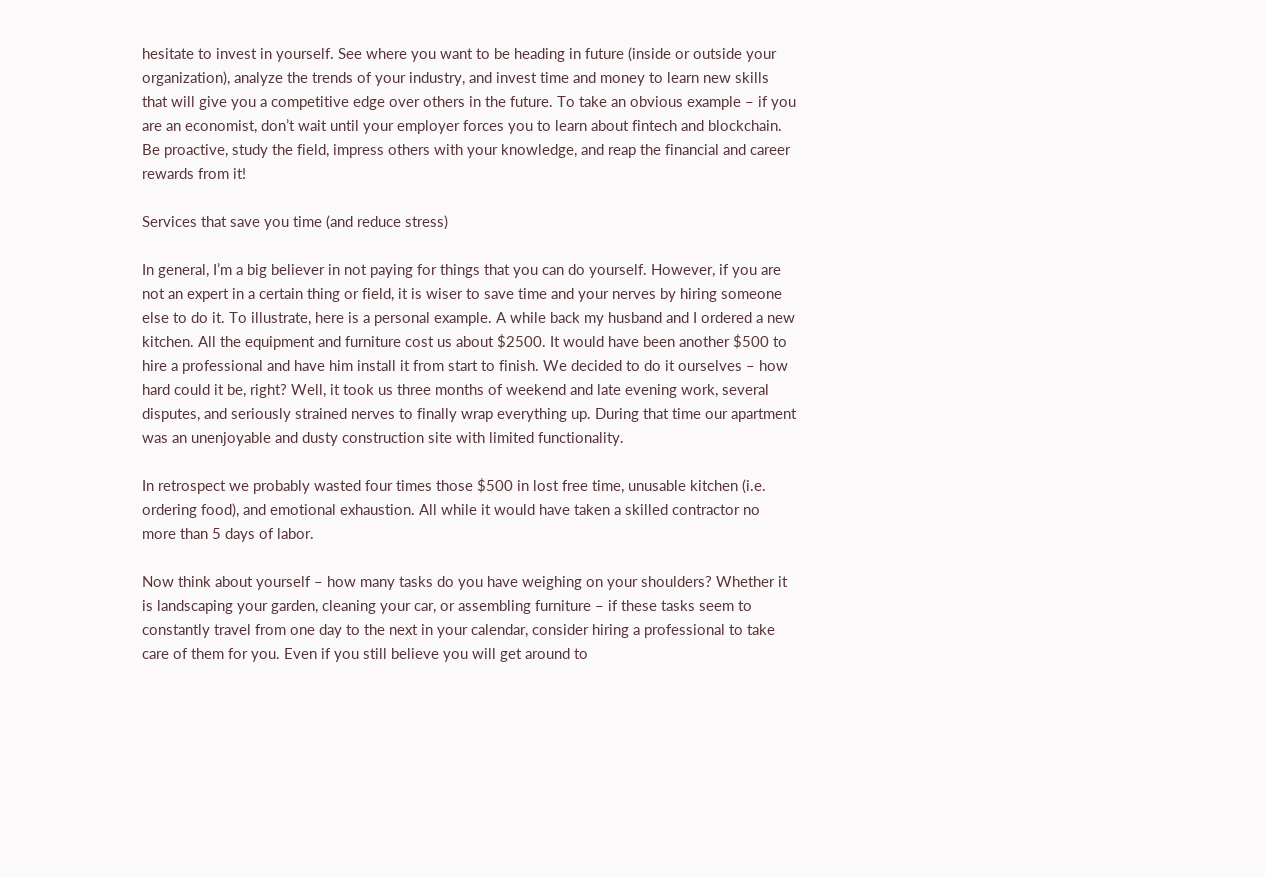hesitate to invest in yourself. See where you want to be heading in future (inside or outside your organization), analyze the trends of your industry, and invest time and money to learn new skills that will give you a competitive edge over others in the future. To take an obvious example – if you are an economist, don’t wait until your employer forces you to learn about fintech and blockchain. Be proactive, study the field, impress others with your knowledge, and reap the financial and career rewards from it!

Services that save you time (and reduce stress)

In general, I’m a big believer in not paying for things that you can do yourself. However, if you are not an expert in a certain thing or field, it is wiser to save time and your nerves by hiring someone else to do it. To illustrate, here is a personal example. A while back my husband and I ordered a new kitchen. All the equipment and furniture cost us about $2500. It would have been another $500 to hire a professional and have him install it from start to finish. We decided to do it ourselves – how hard could it be, right? Well, it took us three months of weekend and late evening work, several disputes, and seriously strained nerves to finally wrap everything up. During that time our apartment was an unenjoyable and dusty construction site with limited functionality.

In retrospect we probably wasted four times those $500 in lost free time, unusable kitchen (i.e. ordering food), and emotional exhaustion. All while it would have taken a skilled contractor no more than 5 days of labor.

Now think about yourself – how many tasks do you have weighing on your shoulders? Whether it is landscaping your garden, cleaning your car, or assembling furniture – if these tasks seem to constantly travel from one day to the next in your calendar, consider hiring a professional to take care of them for you. Even if you still believe you will get around to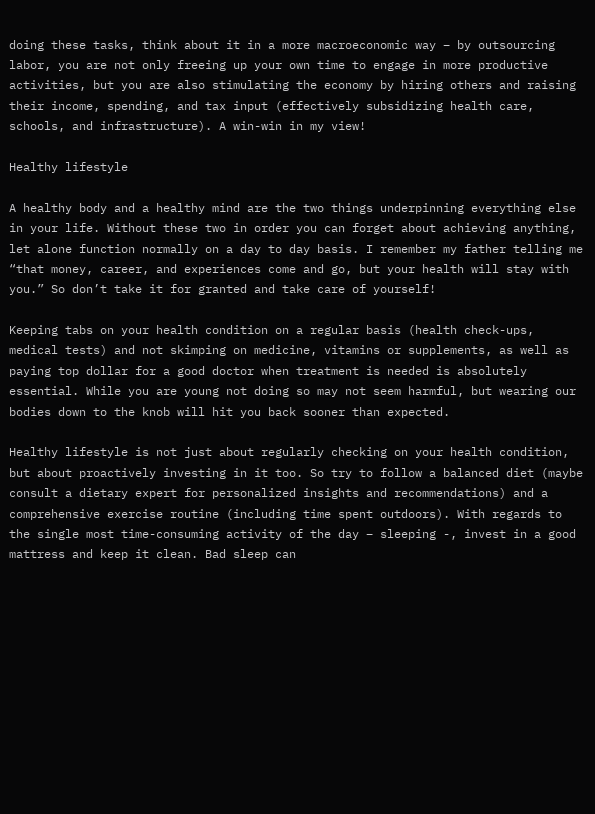doing these tasks, think about it in a more macroeconomic way – by outsourcing labor, you are not only freeing up your own time to engage in more productive activities, but you are also stimulating the economy by hiring others and raising their income, spending, and tax input (effectively subsidizing health care, schools, and infrastructure). A win-win in my view!

Healthy lifestyle

A healthy body and a healthy mind are the two things underpinning everything else in your life. Without these two in order you can forget about achieving anything, let alone function normally on a day to day basis. I remember my father telling me “that money, career, and experiences come and go, but your health will stay with you.” So don’t take it for granted and take care of yourself!

Keeping tabs on your health condition on a regular basis (health check-ups, medical tests) and not skimping on medicine, vitamins or supplements, as well as paying top dollar for a good doctor when treatment is needed is absolutely essential. While you are young not doing so may not seem harmful, but wearing our bodies down to the knob will hit you back sooner than expected.

Healthy lifestyle is not just about regularly checking on your health condition, but about proactively investing in it too. So try to follow a balanced diet (maybe consult a dietary expert for personalized insights and recommendations) and a comprehensive exercise routine (including time spent outdoors). With regards to the single most time-consuming activity of the day – sleeping -, invest in a good mattress and keep it clean. Bad sleep can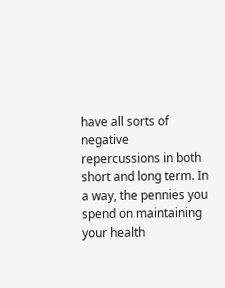have all sorts of negative repercussions in both short and long term. In a way, the pennies you spend on maintaining your health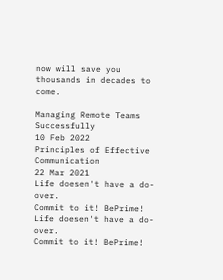now will save you thousands in decades to come.

Managing Remote Teams Successfully
10 Feb 2022
Principles of Effective Communication
22 Mar 2021
Life doesen't have a do-over.
Commit to it! BePrime!
Life doesen't have a do-over.
Commit to it! BePrime!